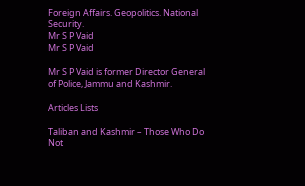Foreign Affairs. Geopolitics. National Security.
Mr S P Vaid
Mr S P Vaid

Mr S P Vaid is former Director General of Police, Jammu and Kashmir.

Articles Lists

Taliban and Kashmir – Those Who Do Not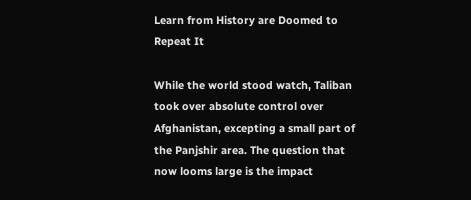Learn from History are Doomed to Repeat It

While the world stood watch, Taliban took over absolute control over Afghanistan, excepting a small part of the Panjshir area. The question that now looms large is the impact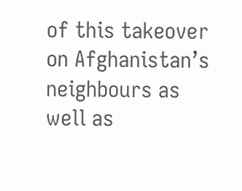of this takeover on Afghanistan’s neighbours as well as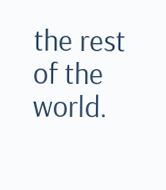the rest of the world.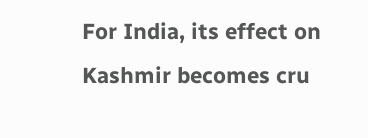For India, its effect on Kashmir becomes cru